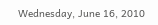Wednesday, June 16, 2010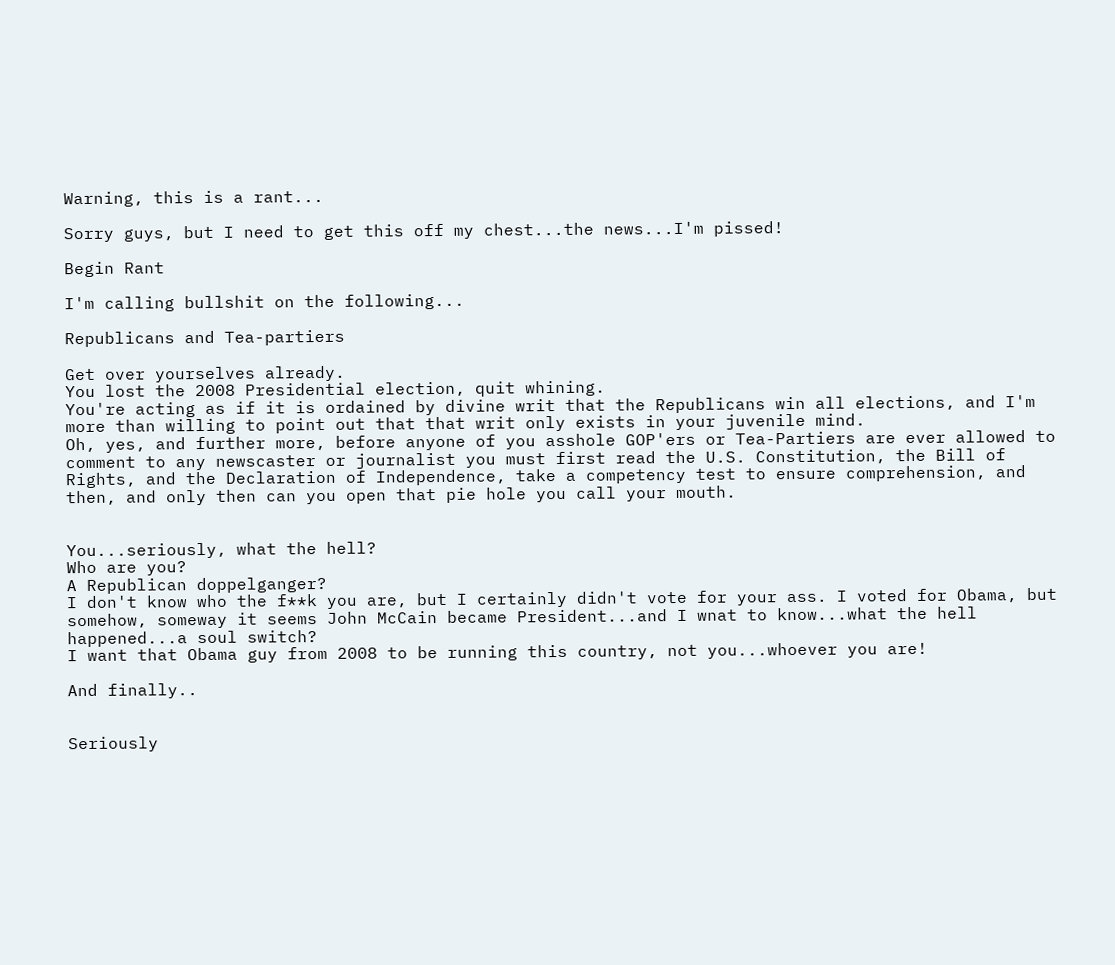Warning, this is a rant...

Sorry guys, but I need to get this off my chest...the news...I'm pissed!

Begin Rant

I'm calling bullshit on the following...

Republicans and Tea-partiers

Get over yourselves already.
You lost the 2008 Presidential election, quit whining.
You're acting as if it is ordained by divine writ that the Republicans win all elections, and I'm more than willing to point out that that writ only exists in your juvenile mind.
Oh, yes, and further more, before anyone of you asshole GOP'ers or Tea-Partiers are ever allowed to comment to any newscaster or journalist you must first read the U.S. Constitution, the Bill of Rights, and the Declaration of Independence, take a competency test to ensure comprehension, and then, and only then can you open that pie hole you call your mouth.


You...seriously, what the hell?
Who are you?
A Republican doppelganger?
I don't know who the f**k you are, but I certainly didn't vote for your ass. I voted for Obama, but somehow, someway it seems John McCain became President...and I wnat to know...what the hell happened...a soul switch?
I want that Obama guy from 2008 to be running this country, not you...whoever you are!

And finally..


Seriously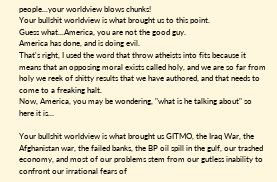people...your worldview blows chunks!
Your bullshit worldview is what brought us to this point.
Guess what...America, you are not the good guy.
America has done, and is doing evil.
That's right, I used the word that throw atheists into fits because it means that an opposing moral exists called holy, and we are so far from holy we reek of shitty results that we have authored, and that needs to come to a freaking halt.
Now, America, you may be wondering, "what is he talking about" so here it is...

Your bullshit worldview is what brought us GITMO, the Iraq War, the Afghanistan war, the failed banks, the BP oil spill in the gulf, our trashed economy, and most of our problems stem from our gutless inability to confront our irrational fears of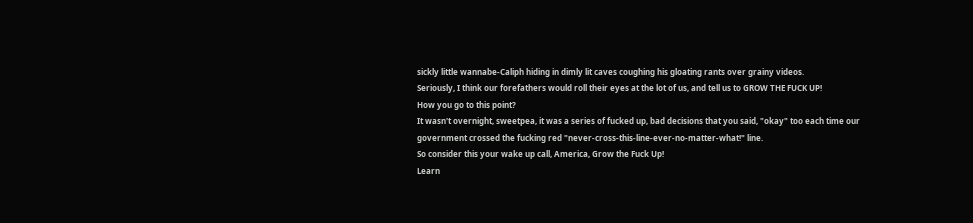sickly little wannabe-Caliph hiding in dimly lit caves coughing his gloating rants over grainy videos.
Seriously, I think our forefathers would roll their eyes at the lot of us, and tell us to GROW THE FUCK UP!
How you go to this point?
It wasn't overnight, sweetpea, it was a series of fucked up, bad decisions that you said, "okay" too each time our government crossed the fucking red "never-cross-this-line-ever-no-matter-what!" line.
So consider this your wake up call, America, Grow the Fuck Up!
Learn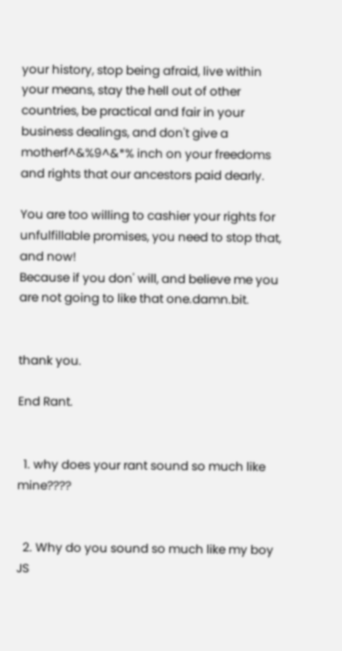your history, stop being afraid, live within your means, stay the hell out of other countries, be practical and fair in your business dealings, and don't give a motherf^&%9^&*% inch on your freedoms and rights that our ancestors paid dearly.

You are too willing to cashier your rights for unfulfillable promises, you need to stop that, and now!
Because if you don' will, and believe me you are not going to like that one.damn.bit.


thank you.

End Rant.


  1. why does your rant sound so much like mine????


  2. Why do you sound so much like my boy JS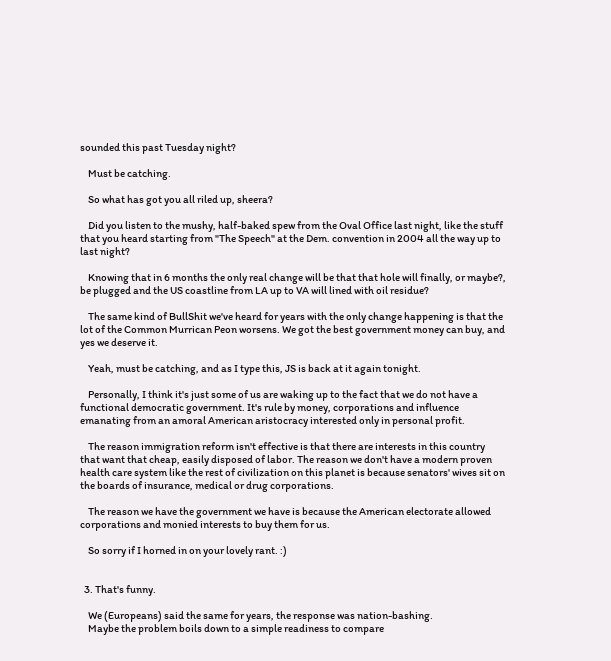sounded this past Tuesday night?

    Must be catching.

    So what has got you all riled up, sheera?

    Did you listen to the mushy, half-baked spew from the Oval Office last night, like the stuff that you heard starting from "The Speech" at the Dem. convention in 2004 all the way up to last night?

    Knowing that in 6 months the only real change will be that that hole will finally, or maybe?, be plugged and the US coastline from LA up to VA will lined with oil residue?

    The same kind of BullShit we've heard for years with the only change happening is that the lot of the Common Murrican Peon worsens. We got the best government money can buy, and yes we deserve it.

    Yeah, must be catching, and as I type this, JS is back at it again tonight.

    Personally, I think it's just some of us are waking up to the fact that we do not have a functional democratic government. It's rule by money, corporations and influence emanating from an amoral American aristocracy interested only in personal profit.

    The reason immigration reform isn't effective is that there are interests in this country that want that cheap, easily disposed of labor. The reason we don't have a modern proven health care system like the rest of civilization on this planet is because senators' wives sit on the boards of insurance, medical or drug corporations.

    The reason we have the government we have is because the American electorate allowed corporations and monied interests to buy them for us.

    So sorry if I horned in on your lovely rant. :)


  3. That's funny.

    We (Europeans) said the same for years, the response was nation-bashing.
    Maybe the problem boils down to a simple readiness to compare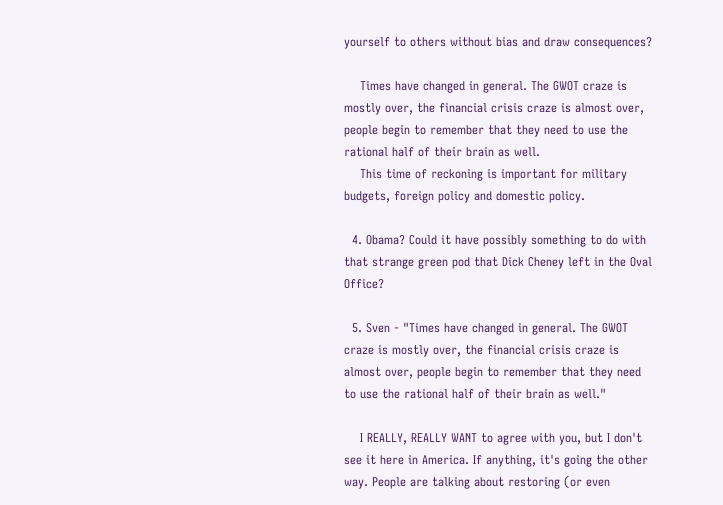yourself to others without bias and draw consequences?

    Times have changed in general. The GWOT craze is mostly over, the financial crisis craze is almost over, people begin to remember that they need to use the rational half of their brain as well.
    This time of reckoning is important for military budgets, foreign policy and domestic policy.

  4. Obama? Could it have possibly something to do with that strange green pod that Dick Cheney left in the Oval Office?

  5. Sven - "Times have changed in general. The GWOT craze is mostly over, the financial crisis craze is almost over, people begin to remember that they need to use the rational half of their brain as well."

    I REALLY, REALLY WANT to agree with you, but I don't see it here in America. If anything, it's going the other way. People are talking about restoring (or even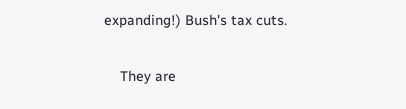expanding!) Bush's tax cuts.

    They are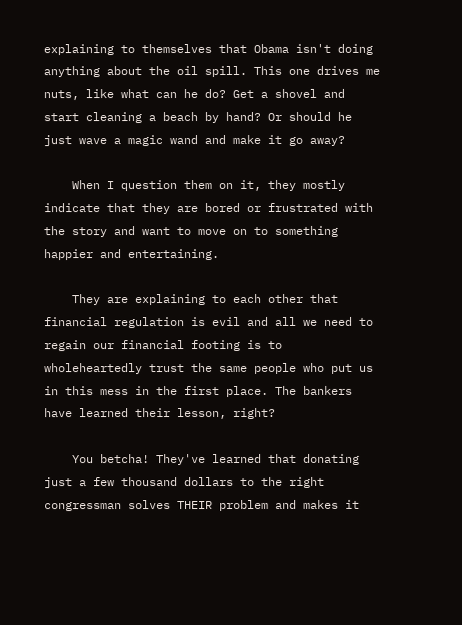explaining to themselves that Obama isn't doing anything about the oil spill. This one drives me nuts, like what can he do? Get a shovel and start cleaning a beach by hand? Or should he just wave a magic wand and make it go away?

    When I question them on it, they mostly indicate that they are bored or frustrated with the story and want to move on to something happier and entertaining.

    They are explaining to each other that financial regulation is evil and all we need to regain our financial footing is to wholeheartedly trust the same people who put us in this mess in the first place. The bankers have learned their lesson, right?

    You betcha! They've learned that donating just a few thousand dollars to the right congressman solves THEIR problem and makes it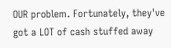OUR problem. Fortunately, they've got a LOT of cash stuffed away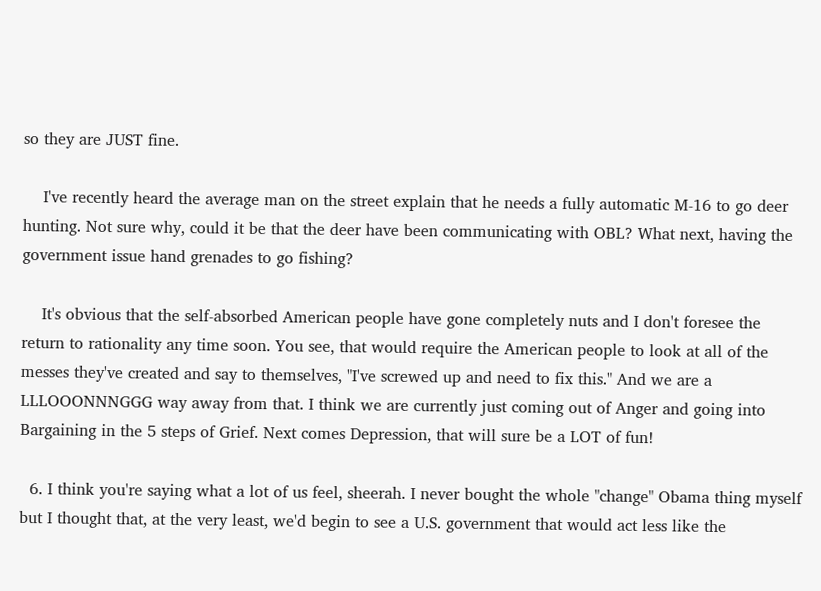so they are JUST fine.

    I've recently heard the average man on the street explain that he needs a fully automatic M-16 to go deer hunting. Not sure why, could it be that the deer have been communicating with OBL? What next, having the government issue hand grenades to go fishing?

    It's obvious that the self-absorbed American people have gone completely nuts and I don't foresee the return to rationality any time soon. You see, that would require the American people to look at all of the messes they've created and say to themselves, "I've screwed up and need to fix this." And we are a LLLOOONNNGGG way away from that. I think we are currently just coming out of Anger and going into Bargaining in the 5 steps of Grief. Next comes Depression, that will sure be a LOT of fun!

  6. I think you're saying what a lot of us feel, sheerah. I never bought the whole "change" Obama thing myself but I thought that, at the very least, we'd begin to see a U.S. government that would act less like the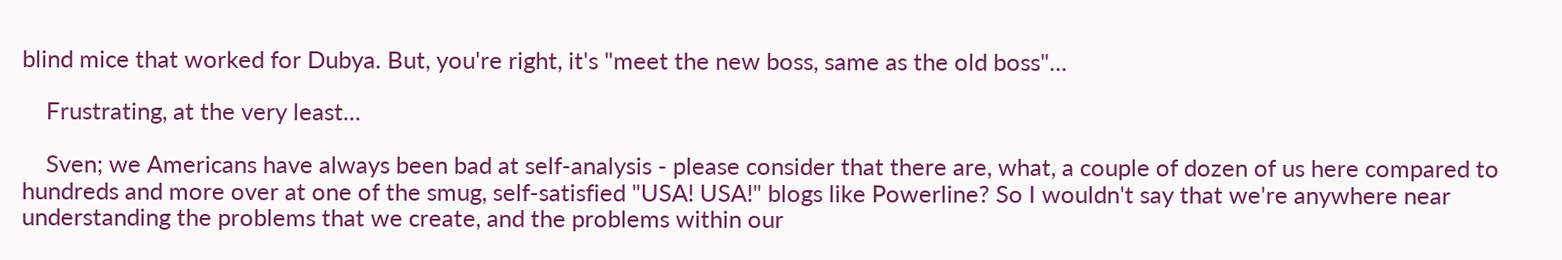blind mice that worked for Dubya. But, you're right, it's "meet the new boss, same as the old boss"...

    Frustrating, at the very least...

    Sven; we Americans have always been bad at self-analysis - please consider that there are, what, a couple of dozen of us here compared to hundreds and more over at one of the smug, self-satisfied "USA! USA!" blogs like Powerline? So I wouldn't say that we're anywhere near understanding the problems that we create, and the problems within our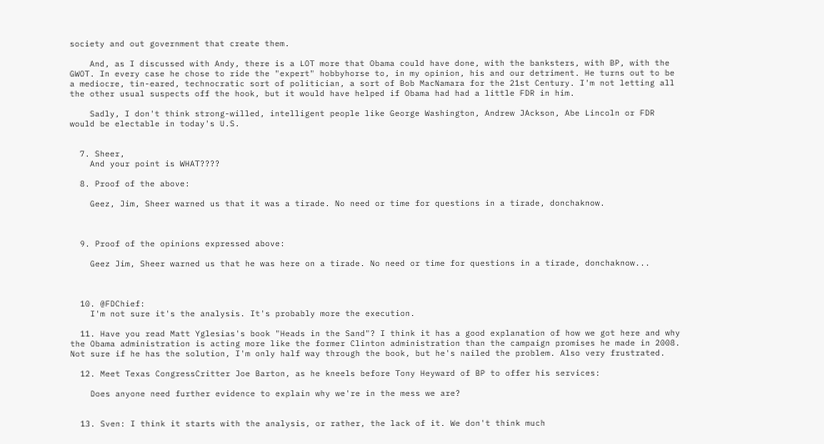society and out government that create them.

    And, as I discussed with Andy, there is a LOT more that Obama could have done, with the banksters, with BP, with the GWOT. In every case he chose to ride the "expert" hobbyhorse to, in my opinion, his and our detriment. He turns out to be a mediocre, tin-eared, technocratic sort of politician, a sort of Bob MacNamara for the 21st Century. I'm not letting all the other usual suspects off the hook, but it would have helped if Obama had had a little FDR in him.

    Sadly, I don't think strong-willed, intelligent people like George Washington, Andrew JAckson, Abe Lincoln or FDR would be electable in today's U.S.


  7. Sheer,
    And your point is WHAT????

  8. Proof of the above:

    Geez, Jim, Sheer warned us that it was a tirade. No need or time for questions in a tirade, donchaknow.



  9. Proof of the opinions expressed above:

    Geez Jim, Sheer warned us that he was here on a tirade. No need or time for questions in a tirade, donchaknow...



  10. @FDChief:
    I'm not sure it's the analysis. It's probably more the execution.

  11. Have you read Matt Yglesias's book "Heads in the Sand"? I think it has a good explanation of how we got here and why the Obama administration is acting more like the former Clinton administration than the campaign promises he made in 2008. Not sure if he has the solution, I'm only half way through the book, but he's nailed the problem. Also very frustrated.

  12. Meet Texas CongressCritter Joe Barton, as he kneels before Tony Heyward of BP to offer his services:

    Does anyone need further evidence to explain why we're in the mess we are?


  13. Sven: I think it starts with the analysis, or rather, the lack of it. We don't think much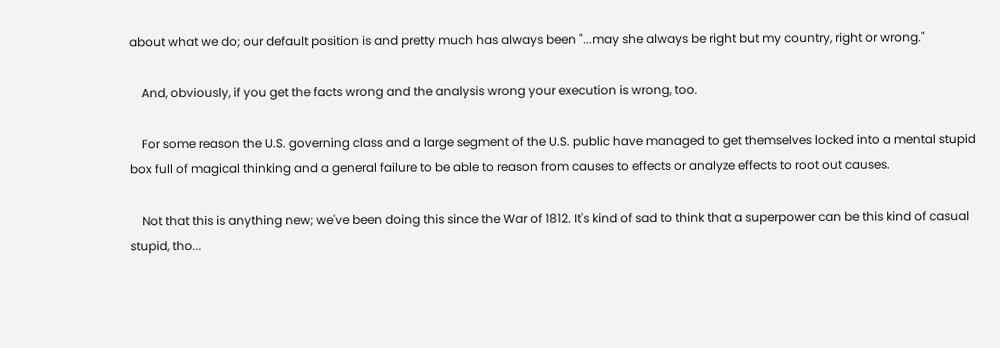about what we do; our default position is and pretty much has always been "...may she always be right but my country, right or wrong."

    And, obviously, if you get the facts wrong and the analysis wrong your execution is wrong, too.

    For some reason the U.S. governing class and a large segment of the U.S. public have managed to get themselves locked into a mental stupid box full of magical thinking and a general failure to be able to reason from causes to effects or analyze effects to root out causes.

    Not that this is anything new; we've been doing this since the War of 1812. It's kind of sad to think that a superpower can be this kind of casual stupid, tho...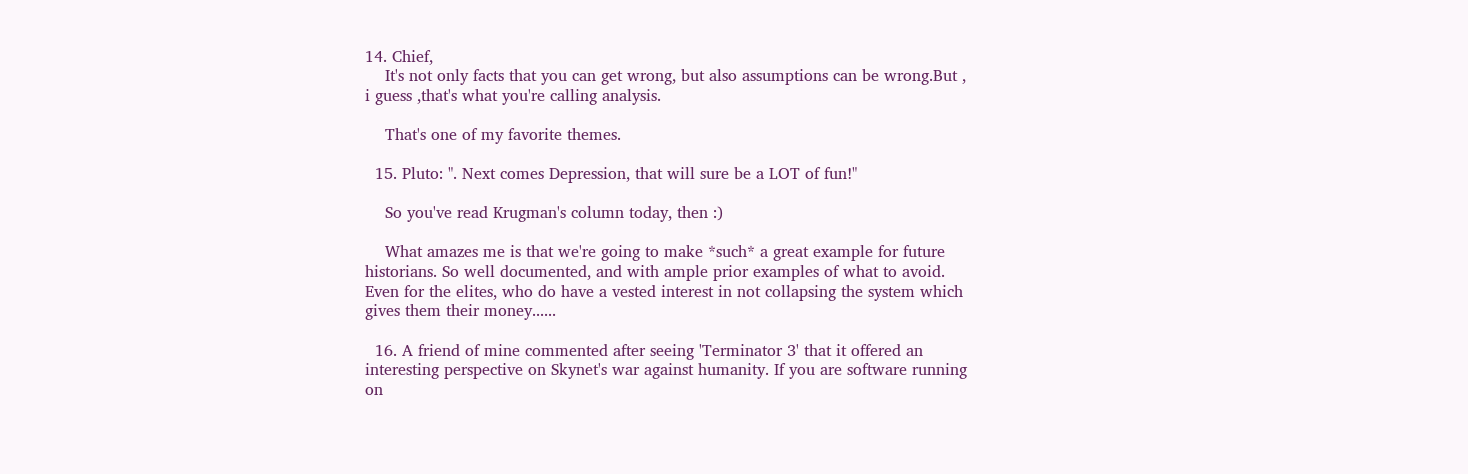14. Chief,
    It's not only facts that you can get wrong, but also assumptions can be wrong.But , i guess ,that's what you're calling analysis.

    That's one of my favorite themes.

  15. Pluto: ". Next comes Depression, that will sure be a LOT of fun!"

    So you've read Krugman's column today, then :)

    What amazes me is that we're going to make *such* a great example for future historians. So well documented, and with ample prior examples of what to avoid. Even for the elites, who do have a vested interest in not collapsing the system which gives them their money......

  16. A friend of mine commented after seeing 'Terminator 3' that it offered an interesting perspective on Skynet's war against humanity. If you are software running on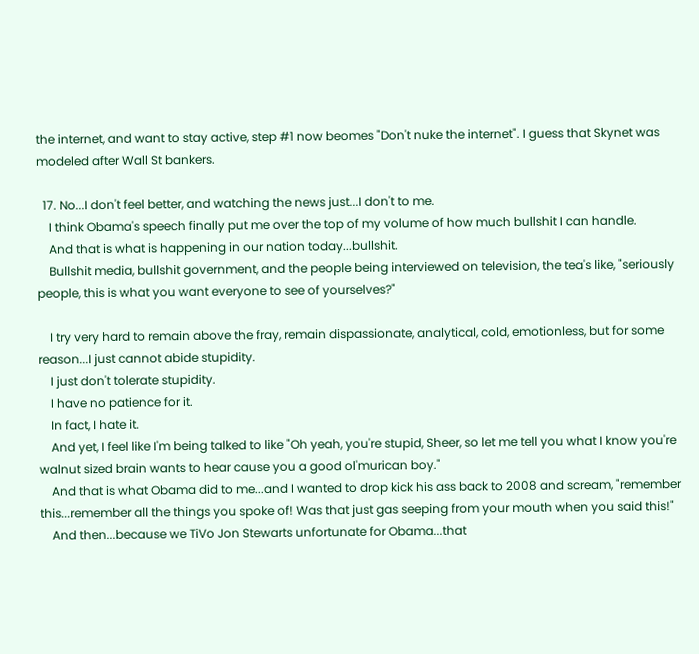the internet, and want to stay active, step #1 now beomes "Don't nuke the internet". I guess that Skynet was modeled after Wall St bankers.

  17. No...I don't feel better, and watching the news just...I don't to me.
    I think Obama's speech finally put me over the top of my volume of how much bullshit I can handle.
    And that is what is happening in our nation today...bullshit.
    Bullshit media, bullshit government, and the people being interviewed on television, the tea's like, "seriously people, this is what you want everyone to see of yourselves?"

    I try very hard to remain above the fray, remain dispassionate, analytical, cold, emotionless, but for some reason...I just cannot abide stupidity.
    I just don't tolerate stupidity.
    I have no patience for it.
    In fact, I hate it.
    And yet, I feel like I'm being talked to like "Oh yeah, you're stupid, Sheer, so let me tell you what I know you're walnut sized brain wants to hear cause you a good ol'murican boy."
    And that is what Obama did to me...and I wanted to drop kick his ass back to 2008 and scream, "remember this...remember all the things you spoke of! Was that just gas seeping from your mouth when you said this!"
    And then...because we TiVo Jon Stewarts unfortunate for Obama...that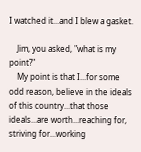I watched it...and I blew a gasket.

    Jim, you asked, "what is my point?"
    My point is that I...for some odd reason, believe in the ideals of this country...that those ideals...are worth...reaching for, striving for...working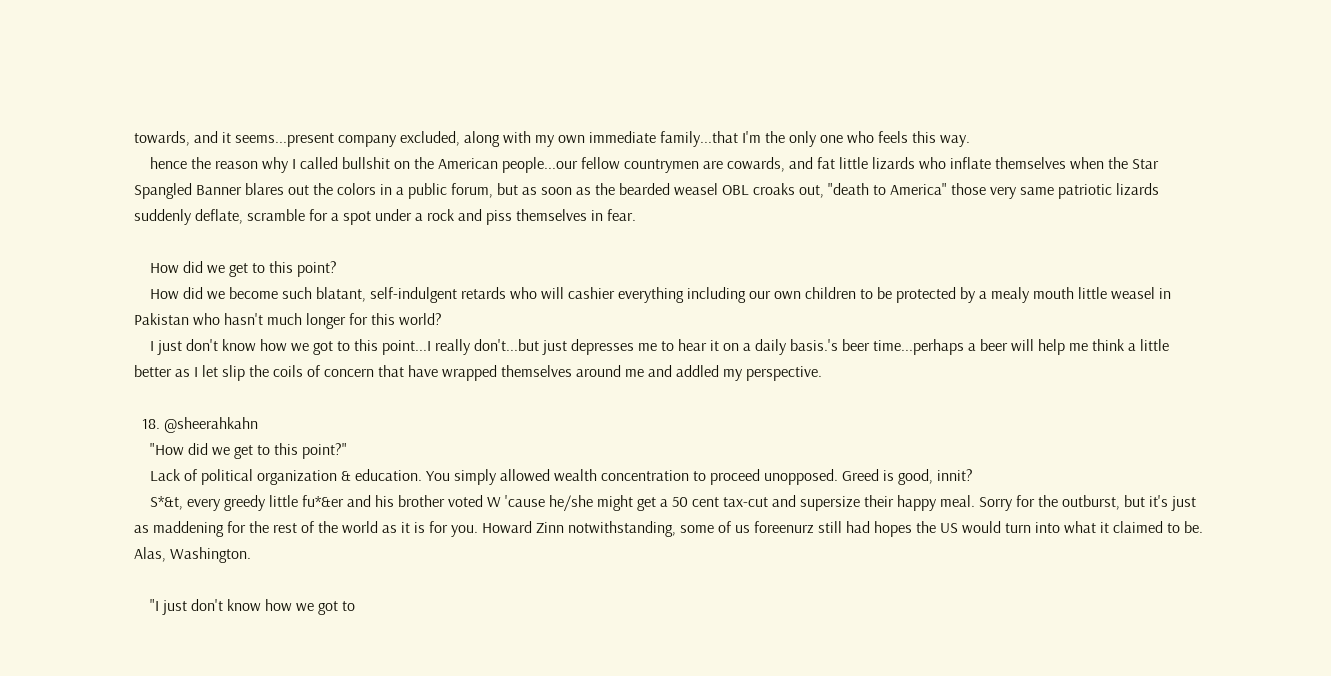towards, and it seems...present company excluded, along with my own immediate family...that I'm the only one who feels this way.
    hence the reason why I called bullshit on the American people...our fellow countrymen are cowards, and fat little lizards who inflate themselves when the Star Spangled Banner blares out the colors in a public forum, but as soon as the bearded weasel OBL croaks out, "death to America" those very same patriotic lizards suddenly deflate, scramble for a spot under a rock and piss themselves in fear.

    How did we get to this point?
    How did we become such blatant, self-indulgent retards who will cashier everything including our own children to be protected by a mealy mouth little weasel in Pakistan who hasn't much longer for this world?
    I just don't know how we got to this point...I really don't...but just depresses me to hear it on a daily basis.'s beer time...perhaps a beer will help me think a little better as I let slip the coils of concern that have wrapped themselves around me and addled my perspective.

  18. @sheerahkahn
    "How did we get to this point?"
    Lack of political organization & education. You simply allowed wealth concentration to proceed unopposed. Greed is good, innit?
    S*&t, every greedy little fu*&er and his brother voted W 'cause he/she might get a 50 cent tax-cut and supersize their happy meal. Sorry for the outburst, but it's just as maddening for the rest of the world as it is for you. Howard Zinn notwithstanding, some of us foreenurz still had hopes the US would turn into what it claimed to be. Alas, Washington.

    "I just don't know how we got to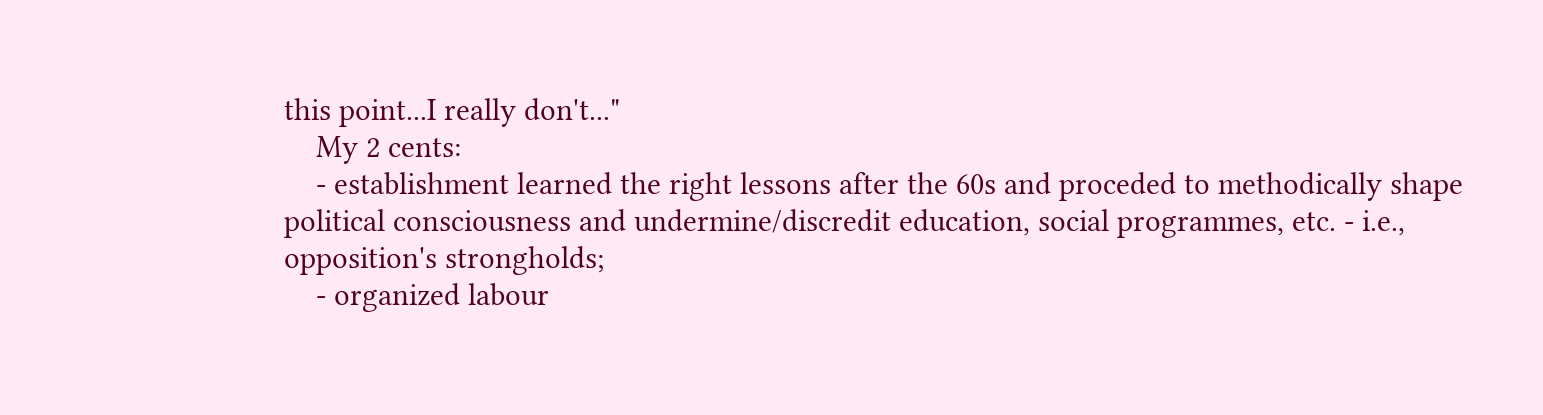this point...I really don't..."
    My 2 cents:
    - establishment learned the right lessons after the 60s and proceded to methodically shape political consciousness and undermine/discredit education, social programmes, etc. - i.e., opposition's strongholds;
    - organized labour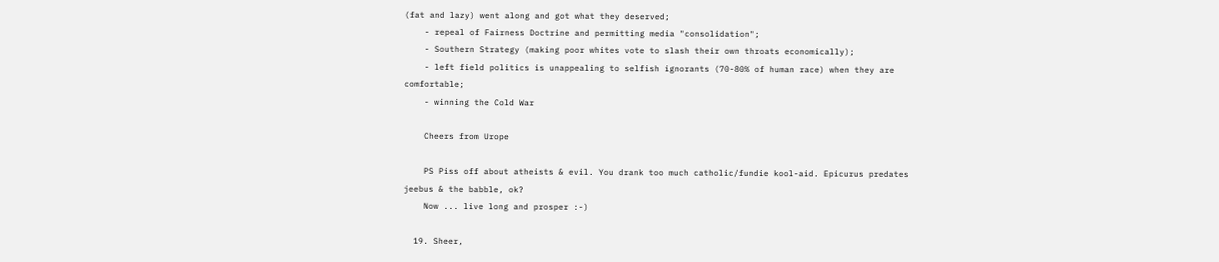(fat and lazy) went along and got what they deserved;
    - repeal of Fairness Doctrine and permitting media "consolidation";
    - Southern Strategy (making poor whites vote to slash their own throats economically);
    - left field politics is unappealing to selfish ignorants (70-80% of human race) when they are comfortable;
    - winning the Cold War

    Cheers from Urope

    PS Piss off about atheists & evil. You drank too much catholic/fundie kool-aid. Epicurus predates jeebus & the babble, ok?
    Now ... live long and prosper :-)

  19. Sheer,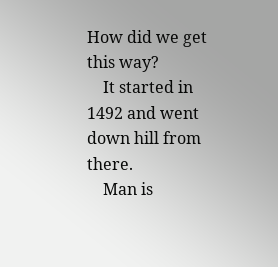How did we get this way?
    It started in 1492 and went down hill from there.
    Man is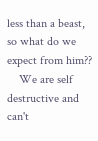less than a beast, so what do we expect from him??
    We are self destructive and can't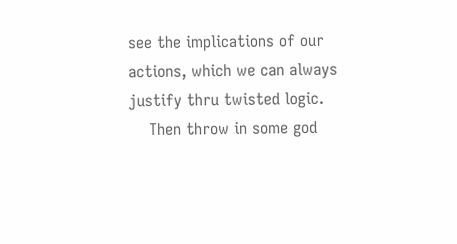see the implications of our actions, which we can always justify thru twisted logic.
    Then throw in some god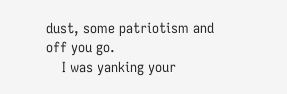dust, some patriotism and off you go.
    I was yanking your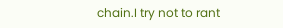chain.I try not to rant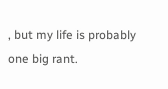, but my life is probably one big rant.